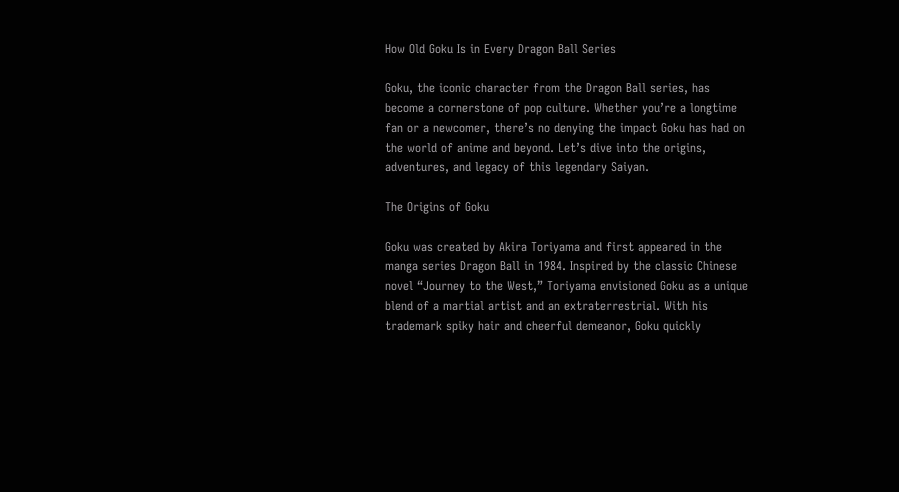How Old Goku Is in Every Dragon Ball Series

Goku, the iconic character from the Dragon Ball series, has become a cornerstone of pop culture. Whether you’re a longtime fan or a newcomer, there’s no denying the impact Goku has had on the world of anime and beyond. Let’s dive into the origins, adventures, and legacy of this legendary Saiyan.

The Origins of Goku

Goku was created by Akira Toriyama and first appeared in the manga series Dragon Ball in 1984. Inspired by the classic Chinese novel “Journey to the West,” Toriyama envisioned Goku as a unique blend of a martial artist and an extraterrestrial. With his trademark spiky hair and cheerful demeanor, Goku quickly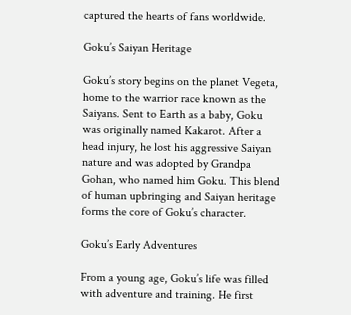captured the hearts of fans worldwide.

Goku’s Saiyan Heritage

Goku’s story begins on the planet Vegeta, home to the warrior race known as the Saiyans. Sent to Earth as a baby, Goku was originally named Kakarot. After a head injury, he lost his aggressive Saiyan nature and was adopted by Grandpa Gohan, who named him Goku. This blend of human upbringing and Saiyan heritage forms the core of Goku’s character.

Goku’s Early Adventures

From a young age, Goku’s life was filled with adventure and training. He first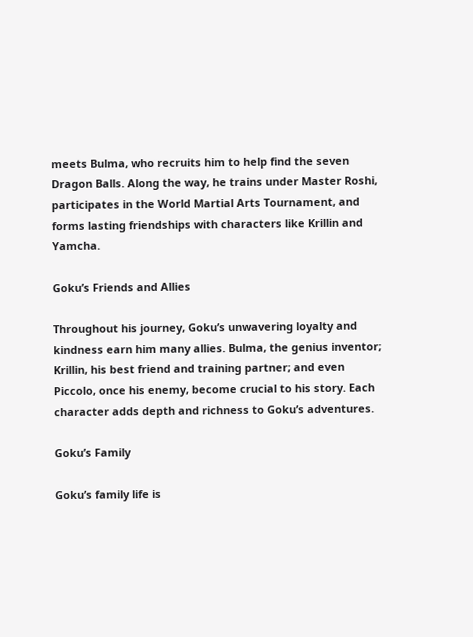meets Bulma, who recruits him to help find the seven Dragon Balls. Along the way, he trains under Master Roshi, participates in the World Martial Arts Tournament, and forms lasting friendships with characters like Krillin and Yamcha.

Goku’s Friends and Allies

Throughout his journey, Goku’s unwavering loyalty and kindness earn him many allies. Bulma, the genius inventor; Krillin, his best friend and training partner; and even Piccolo, once his enemy, become crucial to his story. Each character adds depth and richness to Goku’s adventures.

Goku’s Family

Goku’s family life is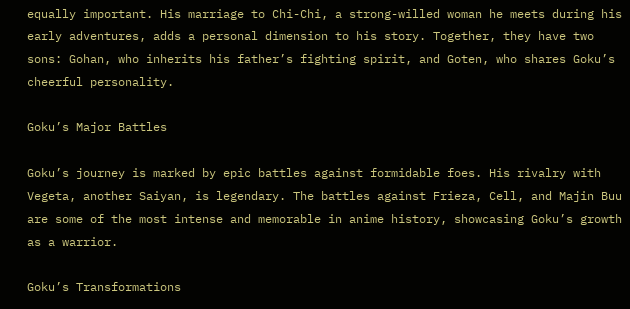equally important. His marriage to Chi-Chi, a strong-willed woman he meets during his early adventures, adds a personal dimension to his story. Together, they have two sons: Gohan, who inherits his father’s fighting spirit, and Goten, who shares Goku’s cheerful personality.

Goku’s Major Battles

Goku’s journey is marked by epic battles against formidable foes. His rivalry with Vegeta, another Saiyan, is legendary. The battles against Frieza, Cell, and Majin Buu are some of the most intense and memorable in anime history, showcasing Goku’s growth as a warrior.

Goku’s Transformations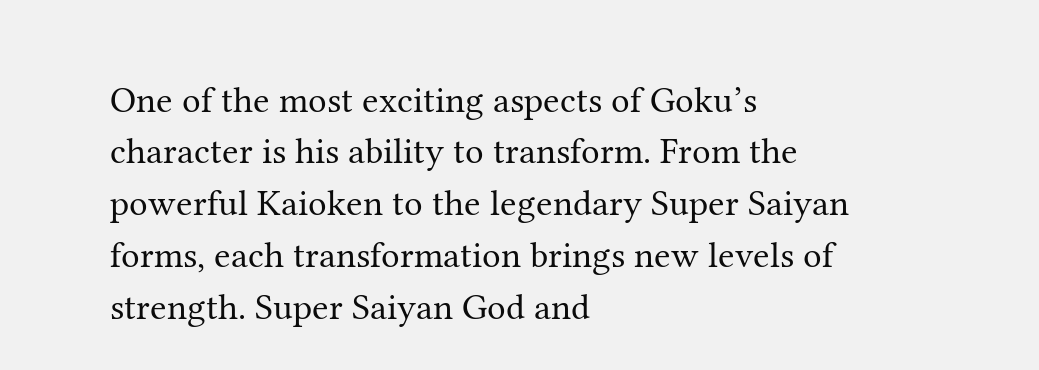One of the most exciting aspects of Goku’s character is his ability to transform. From the powerful Kaioken to the legendary Super Saiyan forms, each transformation brings new levels of strength. Super Saiyan God and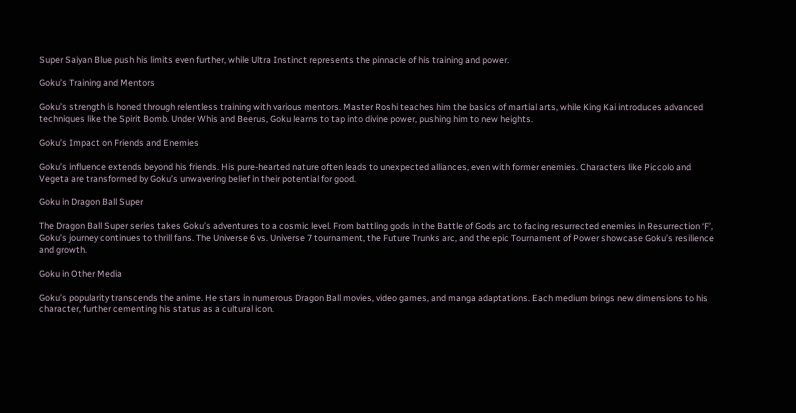Super Saiyan Blue push his limits even further, while Ultra Instinct represents the pinnacle of his training and power.

Goku’s Training and Mentors

Goku’s strength is honed through relentless training with various mentors. Master Roshi teaches him the basics of martial arts, while King Kai introduces advanced techniques like the Spirit Bomb. Under Whis and Beerus, Goku learns to tap into divine power, pushing him to new heights.

Goku’s Impact on Friends and Enemies

Goku’s influence extends beyond his friends. His pure-hearted nature often leads to unexpected alliances, even with former enemies. Characters like Piccolo and Vegeta are transformed by Goku’s unwavering belief in their potential for good.

Goku in Dragon Ball Super

The Dragon Ball Super series takes Goku’s adventures to a cosmic level. From battling gods in the Battle of Gods arc to facing resurrected enemies in Resurrection ‘F’, Goku’s journey continues to thrill fans. The Universe 6 vs. Universe 7 tournament, the Future Trunks arc, and the epic Tournament of Power showcase Goku’s resilience and growth.

Goku in Other Media

Goku’s popularity transcends the anime. He stars in numerous Dragon Ball movies, video games, and manga adaptations. Each medium brings new dimensions to his character, further cementing his status as a cultural icon.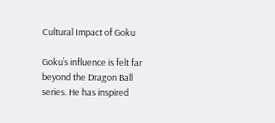Cultural Impact of Goku

Goku’s influence is felt far beyond the Dragon Ball series. He has inspired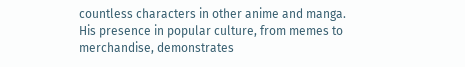countless characters in other anime and manga. His presence in popular culture, from memes to merchandise, demonstrates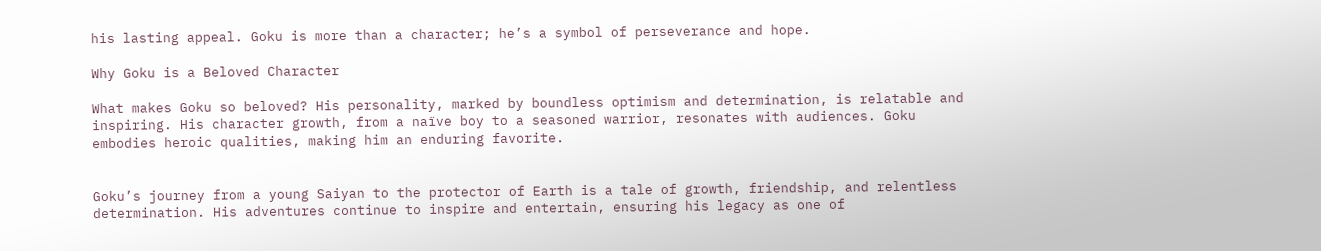his lasting appeal. Goku is more than a character; he’s a symbol of perseverance and hope.

Why Goku is a Beloved Character

What makes Goku so beloved? His personality, marked by boundless optimism and determination, is relatable and inspiring. His character growth, from a naïve boy to a seasoned warrior, resonates with audiences. Goku embodies heroic qualities, making him an enduring favorite.


Goku’s journey from a young Saiyan to the protector of Earth is a tale of growth, friendship, and relentless determination. His adventures continue to inspire and entertain, ensuring his legacy as one of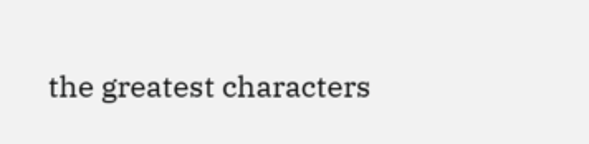the greatest characters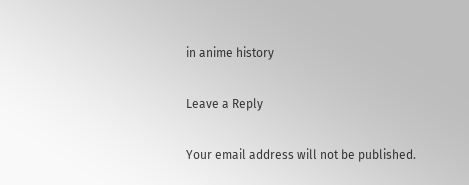in anime history

Leave a Reply

Your email address will not be published.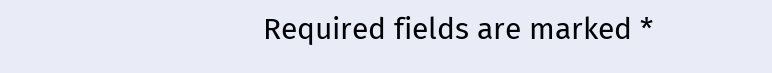Required fields are marked *